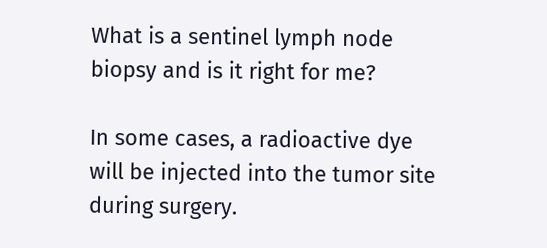What is a sentinel lymph node biopsy and is it right for me?

In some cases, a radioactive dye will be injected into the tumor site during surgery.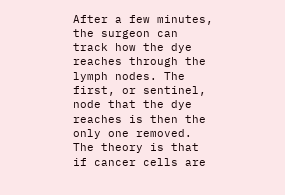After a few minutes, the surgeon can track how the dye reaches through the lymph nodes. The first, or sentinel, node that the dye reaches is then the only one removed. The theory is that if cancer cells are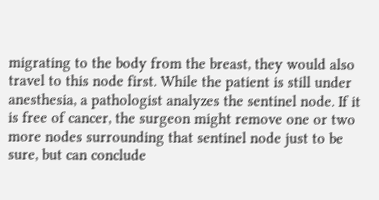migrating to the body from the breast, they would also travel to this node first. While the patient is still under anesthesia, a pathologist analyzes the sentinel node. If it is free of cancer, the surgeon might remove one or two more nodes surrounding that sentinel node just to be sure, but can conclude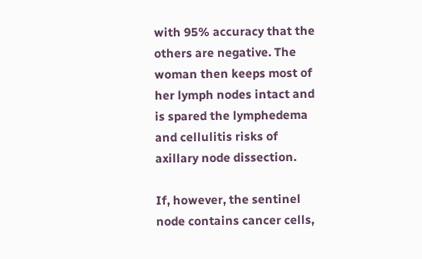with 95% accuracy that the others are negative. The woman then keeps most of her lymph nodes intact and is spared the lymphedema and cellulitis risks of axillary node dissection.

If, however, the sentinel node contains cancer cells,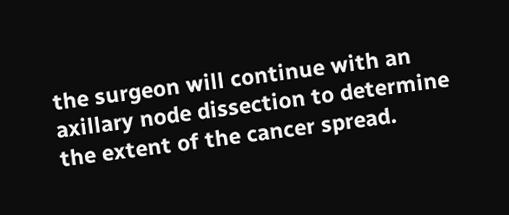the surgeon will continue with an axillary node dissection to determine the extent of the cancer spread.